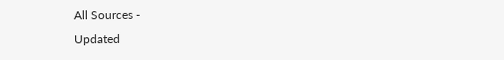All Sources -
Updated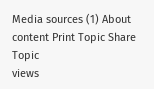Media sources (1) About content Print Topic Share Topic
views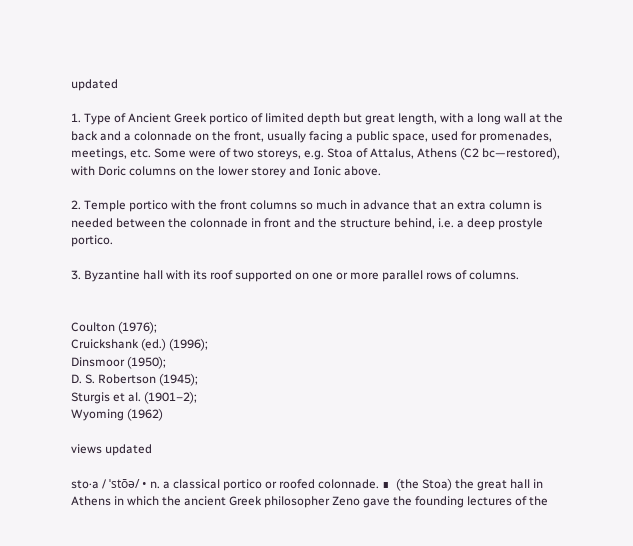updated

1. Type of Ancient Greek portico of limited depth but great length, with a long wall at the back and a colonnade on the front, usually facing a public space, used for promenades, meetings, etc. Some were of two storeys, e.g. Stoa of Attalus, Athens (C2 bc—restored), with Doric columns on the lower storey and Ionic above.

2. Temple portico with the front columns so much in advance that an extra column is needed between the colonnade in front and the structure behind, i.e. a deep prostyle portico.

3. Byzantine hall with its roof supported on one or more parallel rows of columns.


Coulton (1976);
Cruickshank (ed.) (1996);
Dinsmoor (1950);
D. S. Robertson (1945);
Sturgis et al. (1901–2);
Wyoming (1962)

views updated

sto·a / ˈstōə/ • n. a classical portico or roofed colonnade. ∎  (the Stoa) the great hall in Athens in which the ancient Greek philosopher Zeno gave the founding lectures of the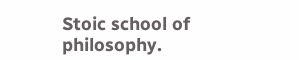Stoic school of philosophy.